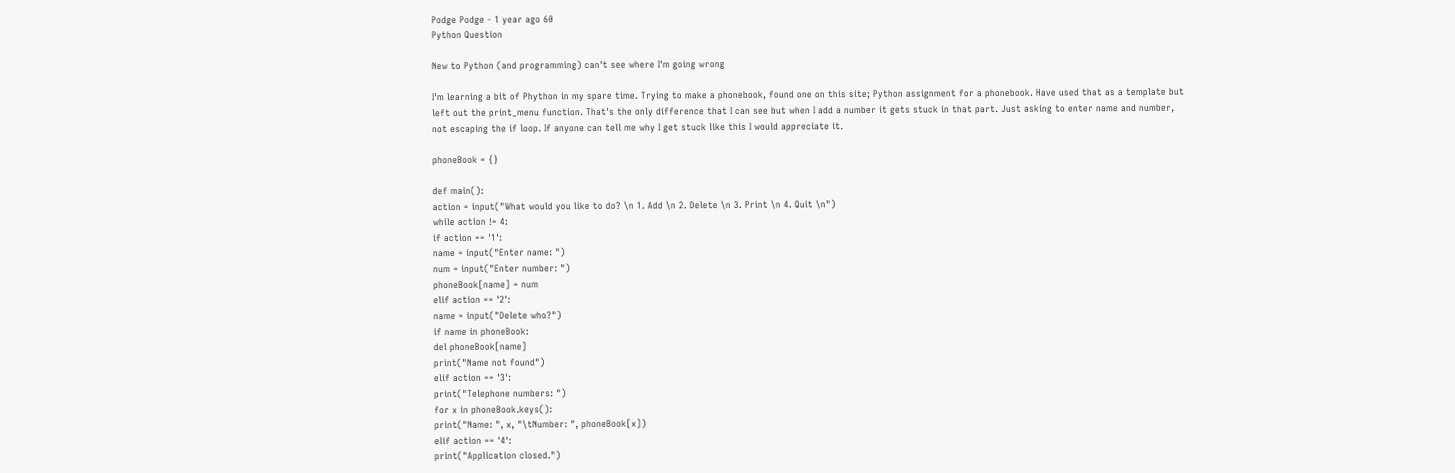Podge Podge - 1 year ago 60
Python Question

New to Python (and programming) can't see where I'm going wrong

I'm learning a bit of Phython in my spare time. Trying to make a phonebook, found one on this site; Python assignment for a phonebook. Have used that as a template but left out the print_menu function. That's the only difference that I can see but when I add a number it gets stuck in that part. Just asking to enter name and number, not escaping the if loop. If anyone can tell me why I get stuck like this I would appreciate it.

phoneBook = {}

def main():
action = input("What would you like to do? \n 1. Add \n 2. Delete \n 3. Print \n 4. Quit \n")
while action != 4:
if action == '1':
name = input("Enter name: ")
num = input("Enter number: ")
phoneBook[name] = num
elif action == '2':
name = input("Delete who?")
if name in phoneBook:
del phoneBook[name]
print("Name not found")
elif action == '3':
print("Telephone numbers: ")
for x in phoneBook.keys():
print("Name: ", x, "\tNumber: ", phoneBook[x])
elif action == '4':
print("Application closed.")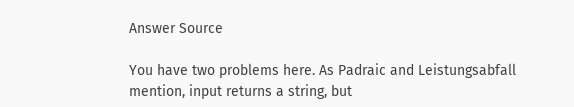Answer Source

You have two problems here. As Padraic and Leistungsabfall mention, input returns a string, but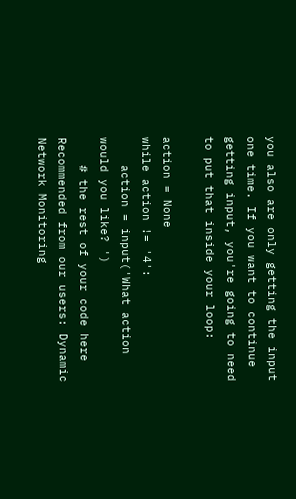you also are only getting the input one time. If you want to continue getting input, you're going to need to put that inside your loop:

action = None
while action != '4':
    action = input('What action would you like? ')
    # the rest of your code here
Recommended from our users: Dynamic Network Monitoring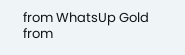from WhatsUp Gold from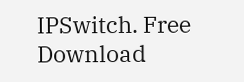IPSwitch. Free Download